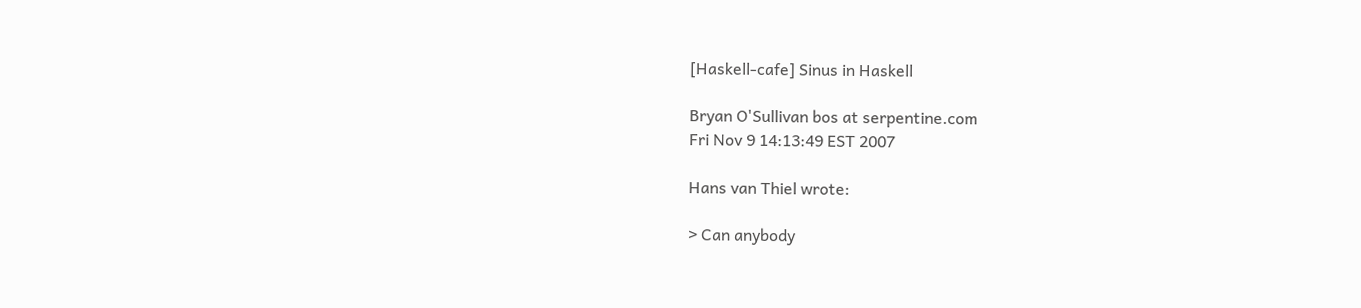[Haskell-cafe] Sinus in Haskell

Bryan O'Sullivan bos at serpentine.com
Fri Nov 9 14:13:49 EST 2007

Hans van Thiel wrote:

> Can anybody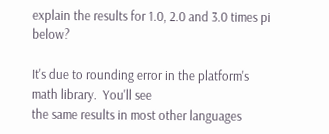explain the results for 1.0, 2.0 and 3.0 times pi below?

It's due to rounding error in the platform's math library.  You'll see
the same results in most other languages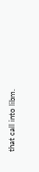that call into libm.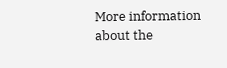More information about the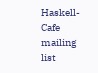Haskell-Cafe mailing list